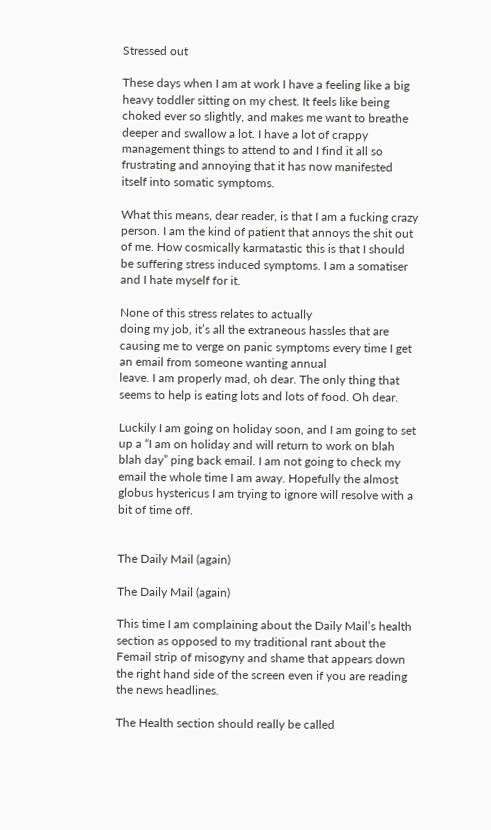Stressed out

These days when I am at work I have a feeling like a big heavy toddler sitting on my chest. It feels like being choked ever so slightly, and makes me want to breathe deeper and swallow a lot. I have a lot of crappy management things to attend to and I find it all so frustrating and annoying that it has now manifested itself into somatic symptoms.

What this means, dear reader, is that I am a fucking crazy person. I am the kind of patient that annoys the shit out of me. How cosmically karmatastic this is that I should be suffering stress induced symptoms. I am a somatiser and I hate myself for it.

None of this stress relates to actually
doing my job, it’s all the extraneous hassles that are causing me to verge on panic symptoms every time I get an email from someone wanting annual
leave. I am properly mad, oh dear. The only thing that seems to help is eating lots and lots of food. Oh dear.

Luckily I am going on holiday soon, and I am going to set up a “I am on holiday and will return to work on blah blah day” ping back email. I am not going to check my email the whole time I am away. Hopefully the almost globus hystericus I am trying to ignore will resolve with a bit of time off.


The Daily Mail (again)

The Daily Mail (again)

This time I am complaining about the Daily Mail’s health section as opposed to my traditional rant about the Femail strip of misogyny and shame that appears down the right hand side of the screen even if you are reading the news headlines.

The Health section should really be called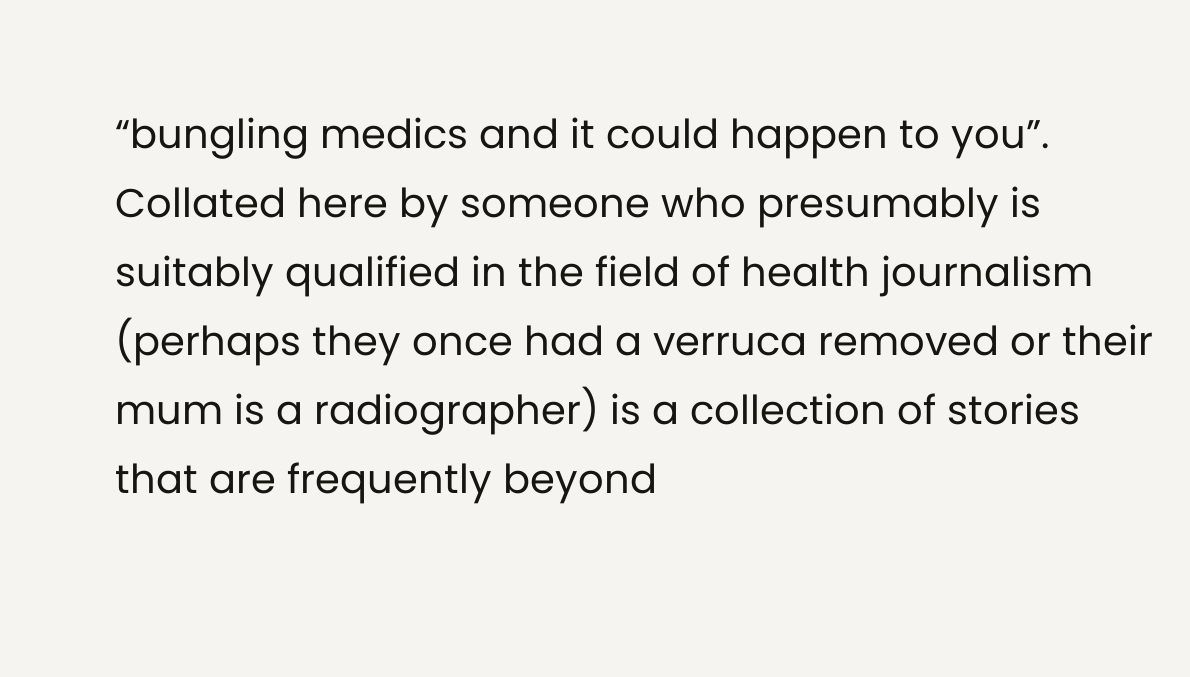“bungling medics and it could happen to you”. Collated here by someone who presumably is suitably qualified in the field of health journalism (perhaps they once had a verruca removed or their mum is a radiographer) is a collection of stories that are frequently beyond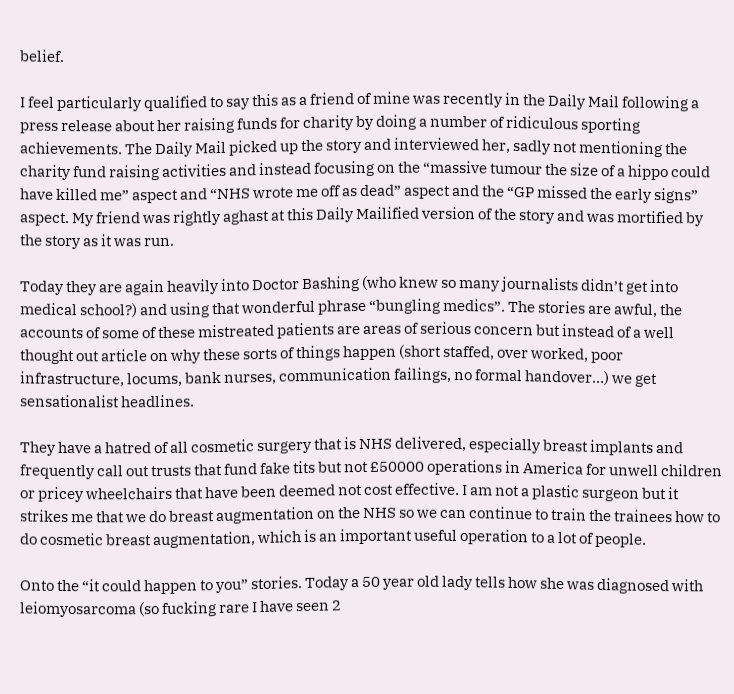belief.

I feel particularly qualified to say this as a friend of mine was recently in the Daily Mail following a press release about her raising funds for charity by doing a number of ridiculous sporting achievements. The Daily Mail picked up the story and interviewed her, sadly not mentioning the charity fund raising activities and instead focusing on the “massive tumour the size of a hippo could have killed me” aspect and “NHS wrote me off as dead” aspect and the “GP missed the early signs” aspect. My friend was rightly aghast at this Daily Mailified version of the story and was mortified by the story as it was run.

Today they are again heavily into Doctor Bashing (who knew so many journalists didn’t get into medical school?) and using that wonderful phrase “bungling medics”. The stories are awful, the accounts of some of these mistreated patients are areas of serious concern but instead of a well thought out article on why these sorts of things happen (short staffed, over worked, poor infrastructure, locums, bank nurses, communication failings, no formal handover…) we get sensationalist headlines.

They have a hatred of all cosmetic surgery that is NHS delivered, especially breast implants and frequently call out trusts that fund fake tits but not £50000 operations in America for unwell children or pricey wheelchairs that have been deemed not cost effective. I am not a plastic surgeon but it strikes me that we do breast augmentation on the NHS so we can continue to train the trainees how to do cosmetic breast augmentation, which is an important useful operation to a lot of people.

Onto the “it could happen to you” stories. Today a 50 year old lady tells how she was diagnosed with leiomyosarcoma (so fucking rare I have seen 2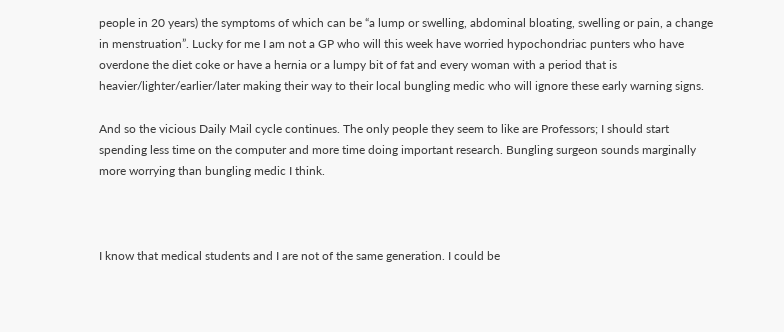people in 20 years) the symptoms of which can be “a lump or swelling, abdominal bloating, swelling or pain, a change in menstruation”. Lucky for me I am not a GP who will this week have worried hypochondriac punters who have overdone the diet coke or have a hernia or a lumpy bit of fat and every woman with a period that is heavier/lighter/earlier/later making their way to their local bungling medic who will ignore these early warning signs.

And so the vicious Daily Mail cycle continues. The only people they seem to like are Professors; I should start spending less time on the computer and more time doing important research. Bungling surgeon sounds marginally more worrying than bungling medic I think.



I know that medical students and I are not of the same generation. I could be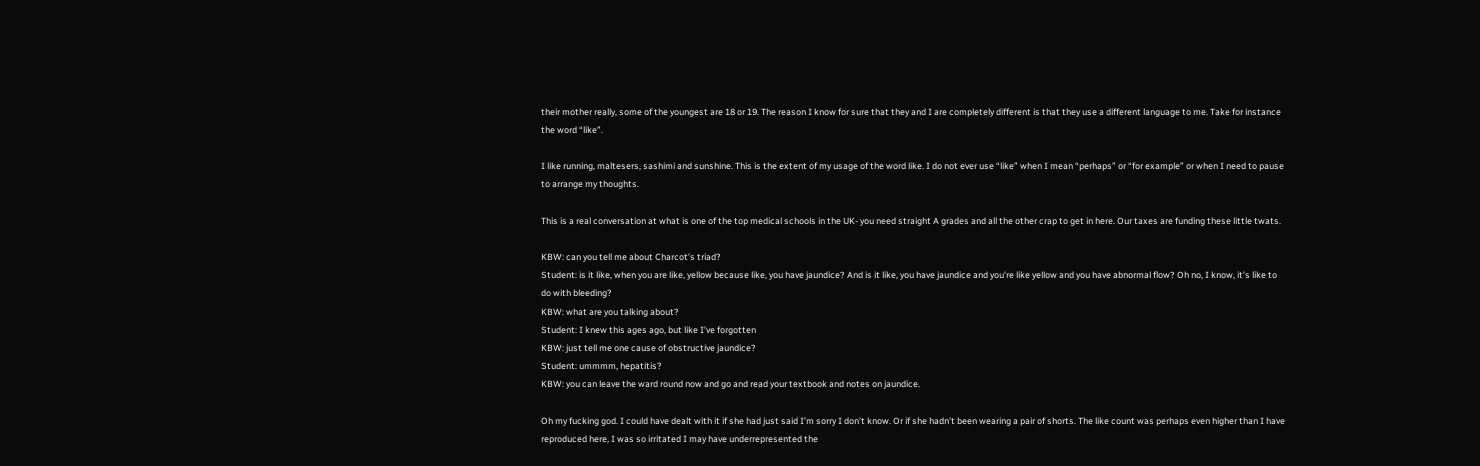their mother really, some of the youngest are 18 or 19. The reason I know for sure that they and I are completely different is that they use a different language to me. Take for instance the word “like”.

I like running, maltesers, sashimi and sunshine. This is the extent of my usage of the word like. I do not ever use “like” when I mean “perhaps” or “for example” or when I need to pause to arrange my thoughts.

This is a real conversation at what is one of the top medical schools in the UK- you need straight A grades and all the other crap to get in here. Our taxes are funding these little twats.

KBW: can you tell me about Charcot’s triad?
Student: is it like, when you are like, yellow because like, you have jaundice? And is it like, you have jaundice and you’re like yellow and you have abnormal flow? Oh no, I know, it’s like to do with bleeding?
KBW: what are you talking about?
Student: I knew this ages ago, but like I’ve forgotten
KBW: just tell me one cause of obstructive jaundice?
Student: ummmm, hepatitis?
KBW: you can leave the ward round now and go and read your textbook and notes on jaundice.

Oh my fucking god. I could have dealt with it if she had just said I’m sorry I don’t know. Or if she hadn’t been wearing a pair of shorts. The like count was perhaps even higher than I have reproduced here, I was so irritated I may have underrepresented the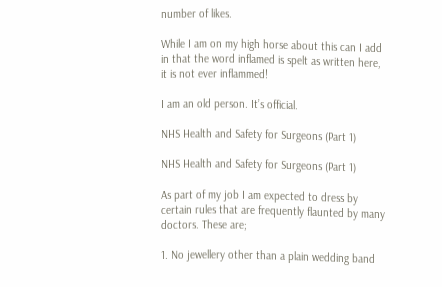number of likes.

While I am on my high horse about this can I add in that the word inflamed is spelt as written here, it is not ever inflammed!

I am an old person. It’s official.

NHS Health and Safety for Surgeons (Part 1)

NHS Health and Safety for Surgeons (Part 1)

As part of my job I am expected to dress by certain rules that are frequently flaunted by many doctors. These are;

1. No jewellery other than a plain wedding band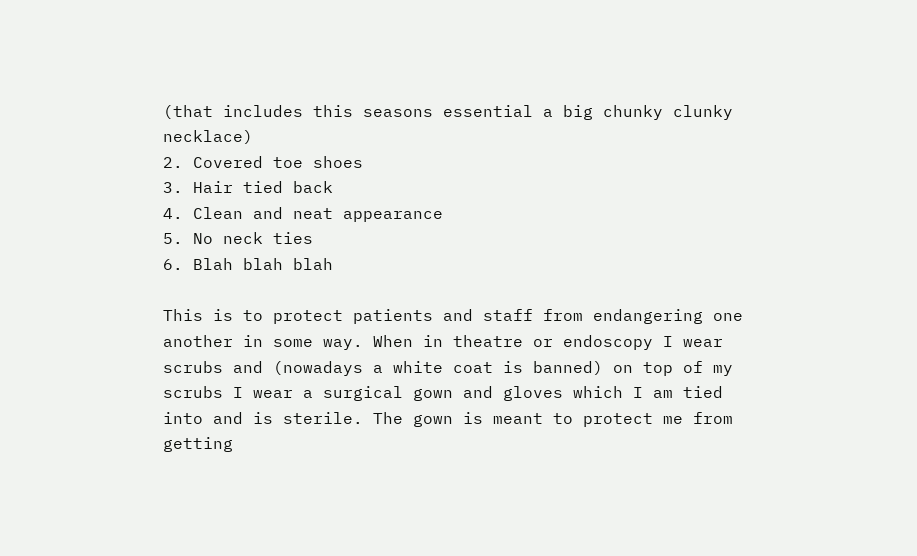(that includes this seasons essential a big chunky clunky necklace)
2. Covered toe shoes
3. Hair tied back
4. Clean and neat appearance
5. No neck ties
6. Blah blah blah

This is to protect patients and staff from endangering one another in some way. When in theatre or endoscopy I wear scrubs and (nowadays a white coat is banned) on top of my scrubs I wear a surgical gown and gloves which I am tied into and is sterile. The gown is meant to protect me from getting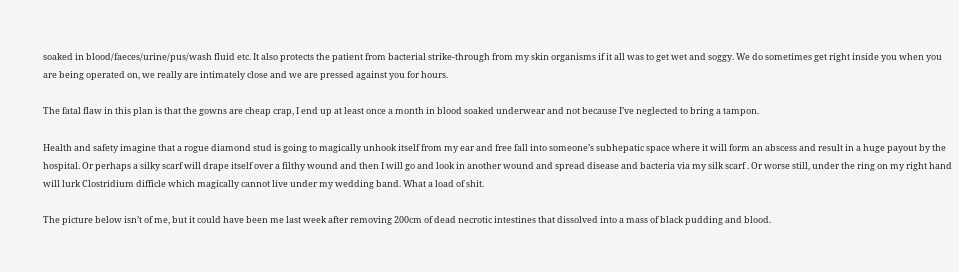soaked in blood/faeces/urine/pus/wash fluid etc. It also protects the patient from bacterial strike-through from my skin organisms if it all was to get wet and soggy. We do sometimes get right inside you when you are being operated on, we really are intimately close and we are pressed against you for hours.

The fatal flaw in this plan is that the gowns are cheap crap, I end up at least once a month in blood soaked underwear and not because I’ve neglected to bring a tampon.

Health and safety imagine that a rogue diamond stud is going to magically unhook itself from my ear and free fall into someone’s subhepatic space where it will form an abscess and result in a huge payout by the hospital. Or perhaps a silky scarf will drape itself over a filthy wound and then I will go and look in another wound and spread disease and bacteria via my silk scarf . Or worse still, under the ring on my right hand will lurk Clostridium difficle which magically cannot live under my wedding band. What a load of shit.

The picture below isn’t of me, but it could have been me last week after removing 200cm of dead necrotic intestines that dissolved into a mass of black pudding and blood.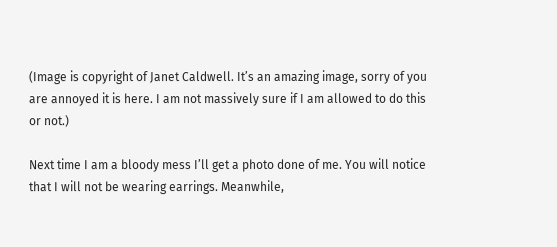(Image is copyright of Janet Caldwell. It’s an amazing image, sorry of you are annoyed it is here. I am not massively sure if I am allowed to do this or not.)

Next time I am a bloody mess I’ll get a photo done of me. You will notice that I will not be wearing earrings. Meanwhile,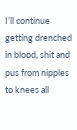I’ll continue getting drenched in blood, shit and pus from nipples to knees all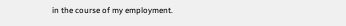in the course of my employment.